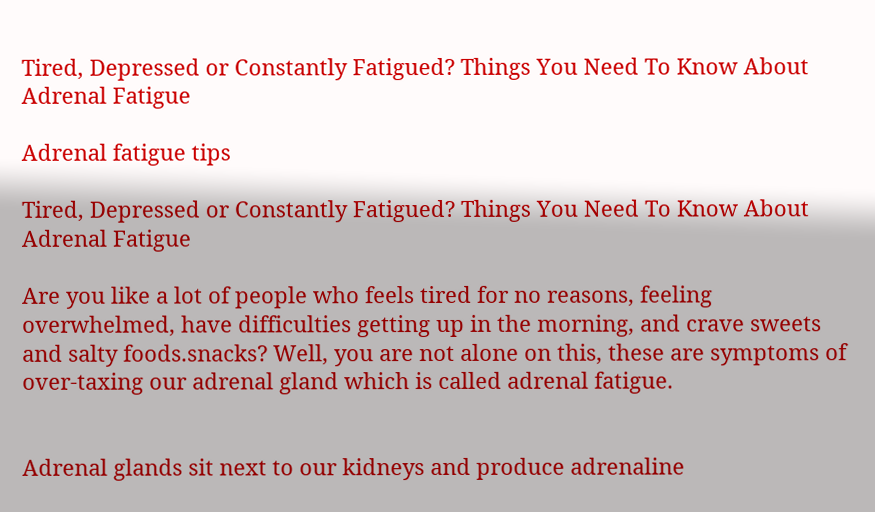Tired, Depressed or Constantly Fatigued? Things You Need To Know About Adrenal Fatigue

Adrenal fatigue tips

Tired, Depressed or Constantly Fatigued? Things You Need To Know About Adrenal Fatigue

Are you like a lot of people who feels tired for no reasons, feeling overwhelmed, have difficulties getting up in the morning, and crave sweets and salty foods.snacks? Well, you are not alone on this, these are symptoms of over-taxing our adrenal gland which is called adrenal fatigue.


Adrenal glands sit next to our kidneys and produce adrenaline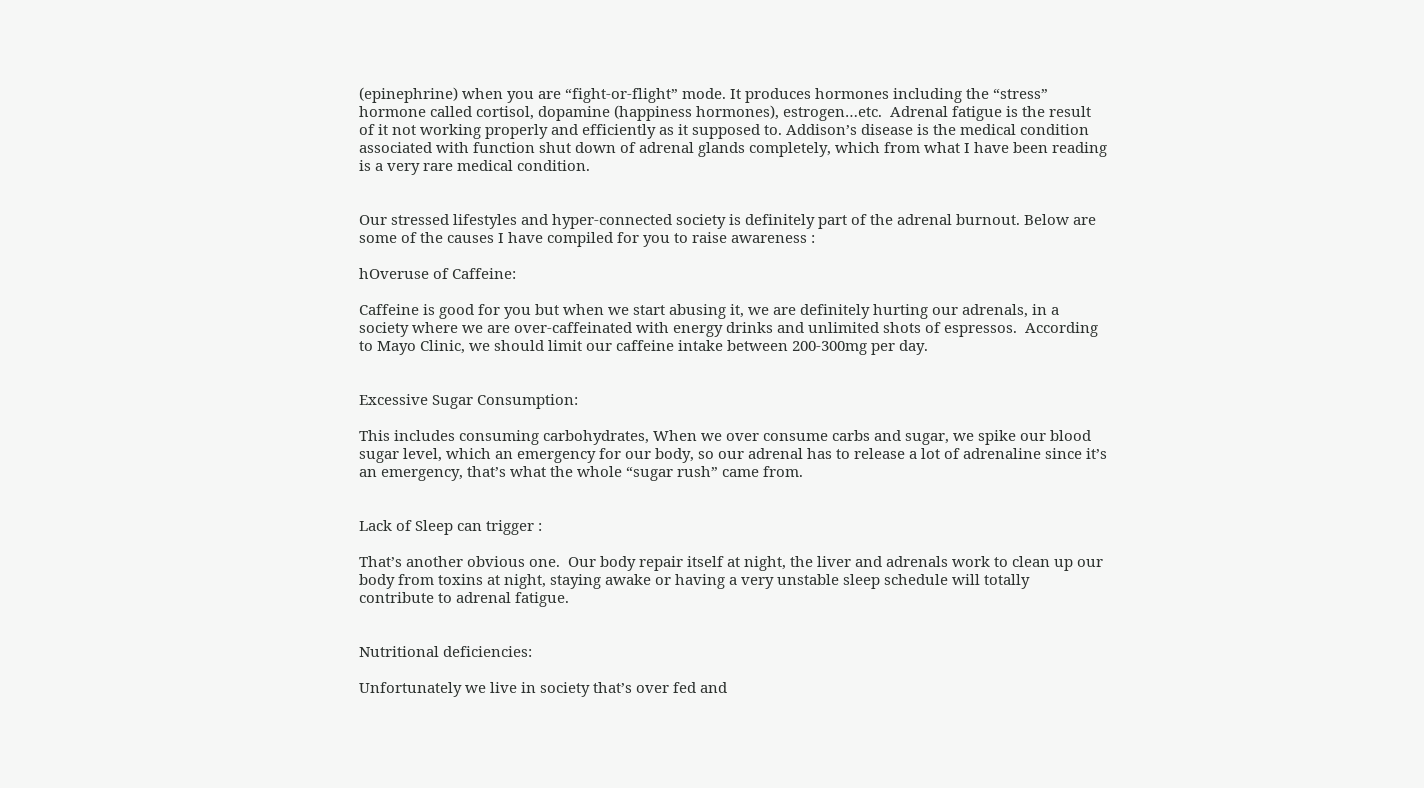(epinephrine) when you are “fight-or-flight” mode. It produces hormones including the “stress” hormone called cortisol, dopamine (happiness hormones), estrogen…etc.  Adrenal fatigue is the result of it not working properly and efficiently as it supposed to. Addison’s disease is the medical condition associated with function shut down of adrenal glands completely, which from what I have been reading is a very rare medical condition.


Our stressed lifestyles and hyper-connected society is definitely part of the adrenal burnout. Below are some of the causes I have compiled for you to raise awareness :

hOveruse of Caffeine:

Caffeine is good for you but when we start abusing it, we are definitely hurting our adrenals, in a society where we are over-caffeinated with energy drinks and unlimited shots of espressos.  According to Mayo Clinic, we should limit our caffeine intake between 200-300mg per day.


Excessive Sugar Consumption:

This includes consuming carbohydrates, When we over consume carbs and sugar, we spike our blood sugar level, which an emergency for our body, so our adrenal has to release a lot of adrenaline since it’s an emergency, that’s what the whole “sugar rush” came from.


Lack of Sleep can trigger :

That’s another obvious one.  Our body repair itself at night, the liver and adrenals work to clean up our body from toxins at night, staying awake or having a very unstable sleep schedule will totally contribute to adrenal fatigue.


Nutritional deficiencies:

Unfortunately we live in society that’s over fed and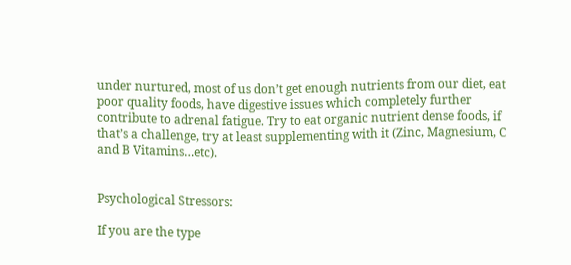under nurtured, most of us don’t get enough nutrients from our diet, eat poor quality foods, have digestive issues which completely further contribute to adrenal fatigue. Try to eat organic nutrient dense foods, if that’s a challenge, try at least supplementing with it (Zinc, Magnesium, C and B Vitamins…etc).


Psychological Stressors:

If you are the type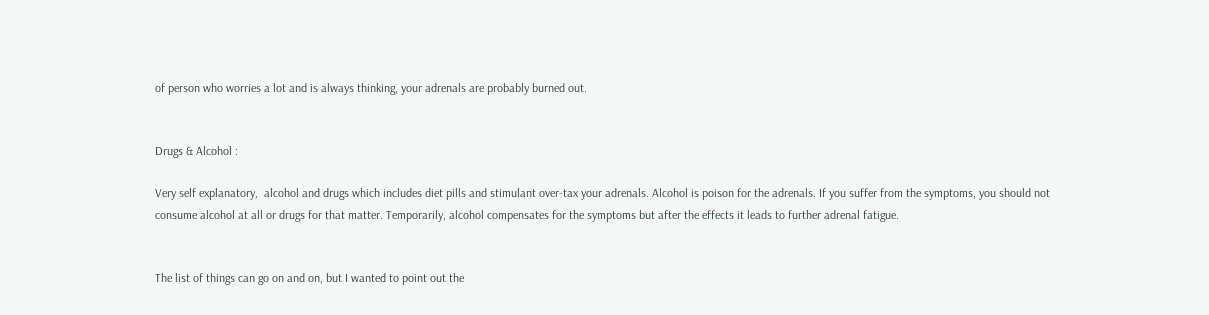of person who worries a lot and is always thinking, your adrenals are probably burned out.


Drugs & Alcohol :

Very self explanatory,  alcohol and drugs which includes diet pills and stimulant over-tax your adrenals. Alcohol is poison for the adrenals. If you suffer from the symptoms, you should not consume alcohol at all or drugs for that matter. Temporarily, alcohol compensates for the symptoms but after the effects it leads to further adrenal fatigue.


The list of things can go on and on, but I wanted to point out the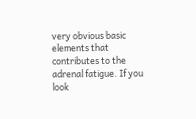very obvious basic elements that contributes to the adrenal fatigue. If you look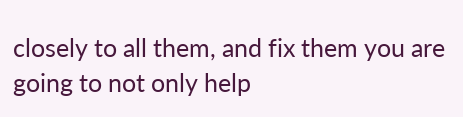closely to all them, and fix them you are going to not only help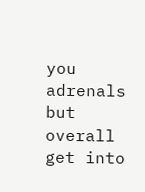you adrenals but overall get into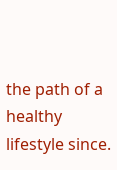the path of a healthy lifestyle since.